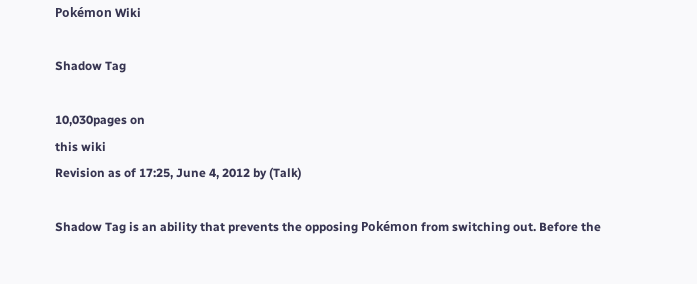Pokémon Wiki

Shadow Tag

10,030pages on
this wiki
Revision as of 17:25, June 4, 2012 by (Talk)

Shadow Tag is an ability that prevents the opposing Pokémon from switching out. Before the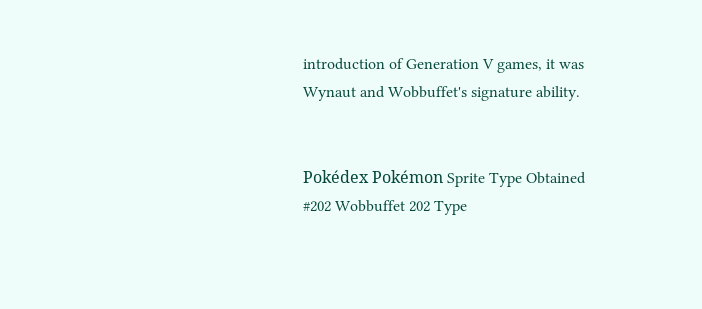introduction of Generation V games, it was Wynaut and Wobbuffet's signature ability.


Pokédex Pokémon Sprite Type Obtained
#202 Wobbuffet 202 Type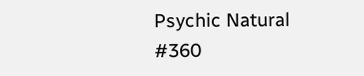Psychic Natural
#360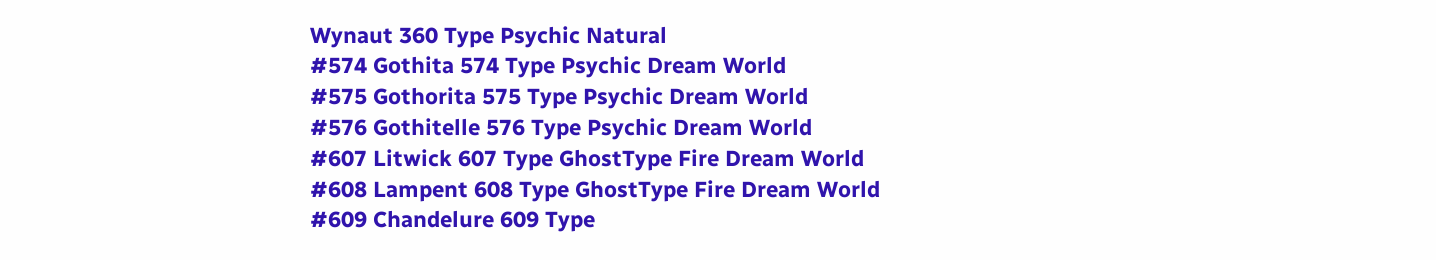Wynaut 360 Type Psychic Natural
#574 Gothita 574 Type Psychic Dream World
#575 Gothorita 575 Type Psychic Dream World
#576 Gothitelle 576 Type Psychic Dream World
#607 Litwick 607 Type GhostType Fire Dream World
#608 Lampent 608 Type GhostType Fire Dream World
#609 Chandelure 609 Type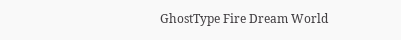GhostType Fire Dream World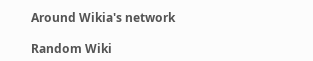Around Wikia's network

Random Wiki